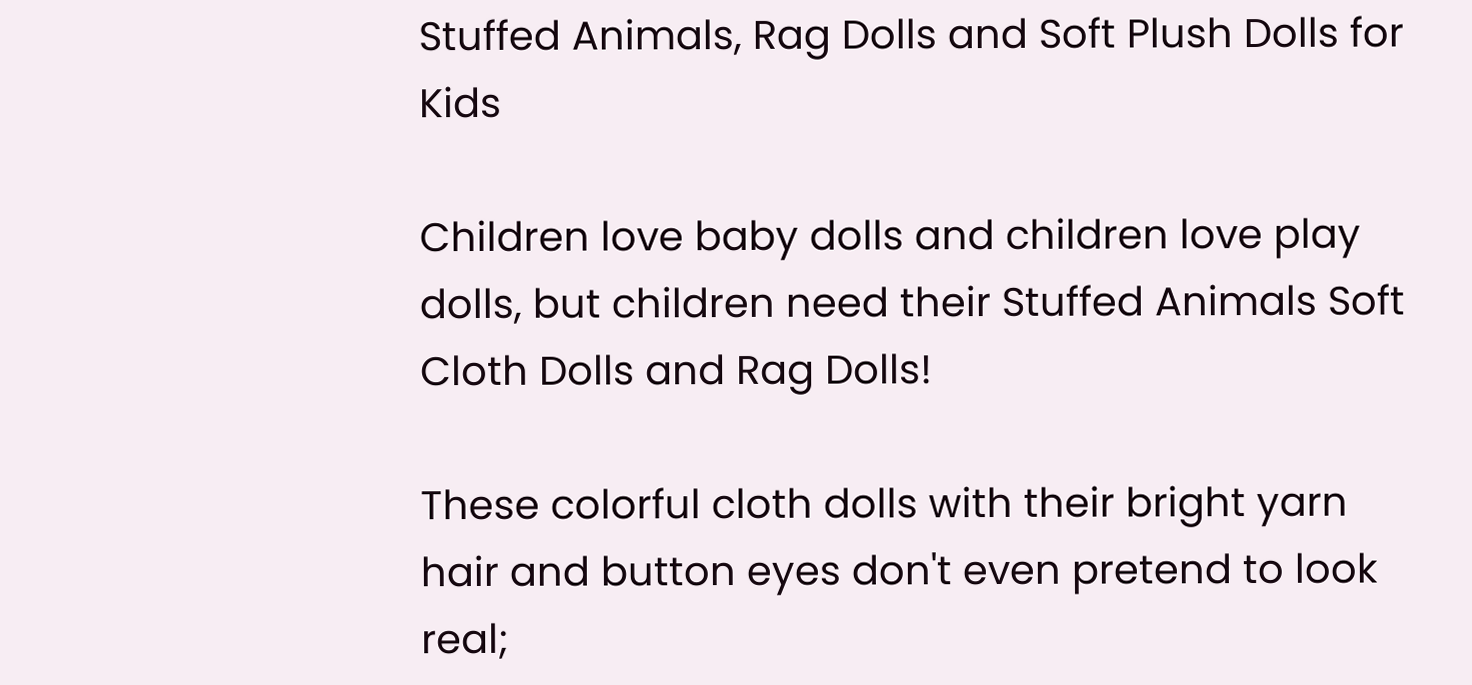Stuffed Animals, Rag Dolls and Soft Plush Dolls for Kids

Children love baby dolls and children love play dolls, but children need their Stuffed Animals Soft Cloth Dolls and Rag Dolls!

These colorful cloth dolls with their bright yarn hair and button eyes don't even pretend to look real;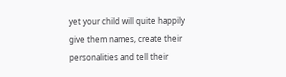yet your child will quite happily give them names, create their personalities and tell their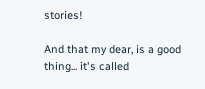stories!

And that my dear, is a good thing... it's called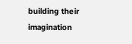building their imagination